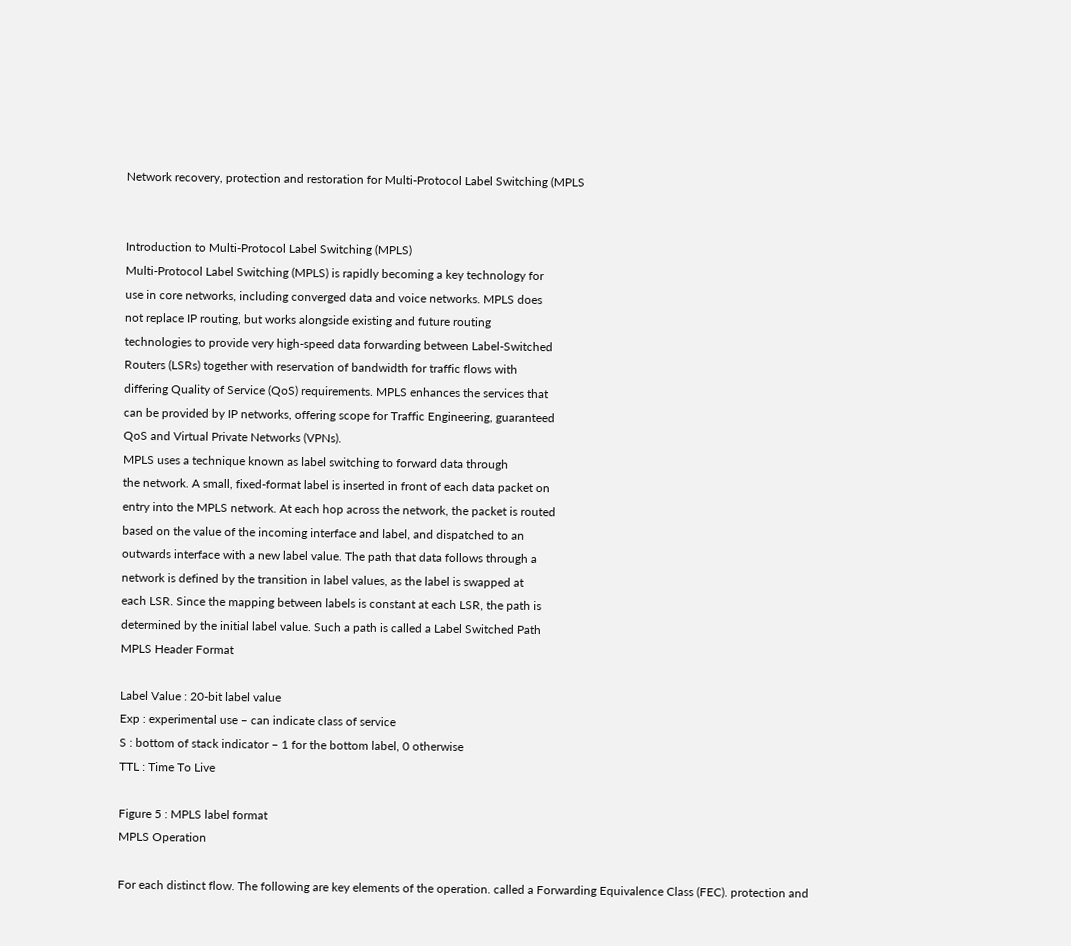Network recovery, protection and restoration for Multi-Protocol Label Switching (MPLS


Introduction to Multi-Protocol Label Switching (MPLS)
Multi-Protocol Label Switching (MPLS) is rapidly becoming a key technology for
use in core networks, including converged data and voice networks. MPLS does
not replace IP routing, but works alongside existing and future routing
technologies to provide very high-speed data forwarding between Label-Switched
Routers (LSRs) together with reservation of bandwidth for traffic flows with
differing Quality of Service (QoS) requirements. MPLS enhances the services that
can be provided by IP networks, offering scope for Traffic Engineering, guaranteed
QoS and Virtual Private Networks (VPNs).
MPLS uses a technique known as label switching to forward data through
the network. A small, fixed-format label is inserted in front of each data packet on
entry into the MPLS network. At each hop across the network, the packet is routed
based on the value of the incoming interface and label, and dispatched to an
outwards interface with a new label value. The path that data follows through a
network is defined by the transition in label values, as the label is swapped at
each LSR. Since the mapping between labels is constant at each LSR, the path is
determined by the initial label value. Such a path is called a Label Switched Path
MPLS Header Format

Label Value : 20-bit label value
Exp : experimental use – can indicate class of service
S : bottom of stack indicator – 1 for the bottom label, 0 otherwise
TTL : Time To Live

Figure 5 : MPLS label format
MPLS Operation

For each distinct flow. The following are key elements of the operation. called a Forwarding Equivalence Class (FEC). protection and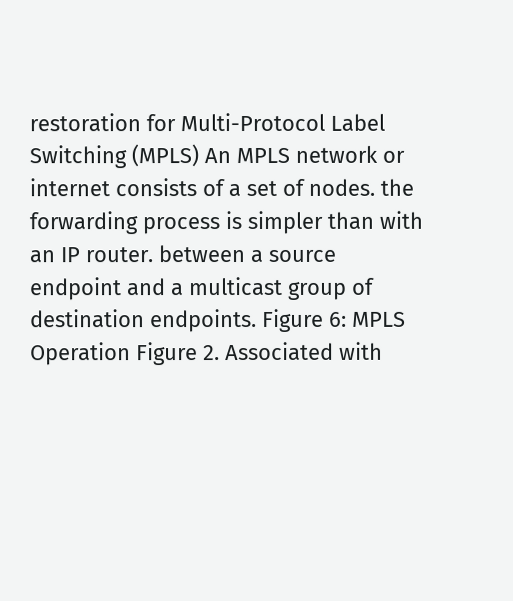restoration for Multi-Protocol Label Switching (MPLS) An MPLS network or internet consists of a set of nodes. the forwarding process is simpler than with an IP router. between a source endpoint and a multicast group of destination endpoints. Figure 6: MPLS Operation Figure 2. Associated with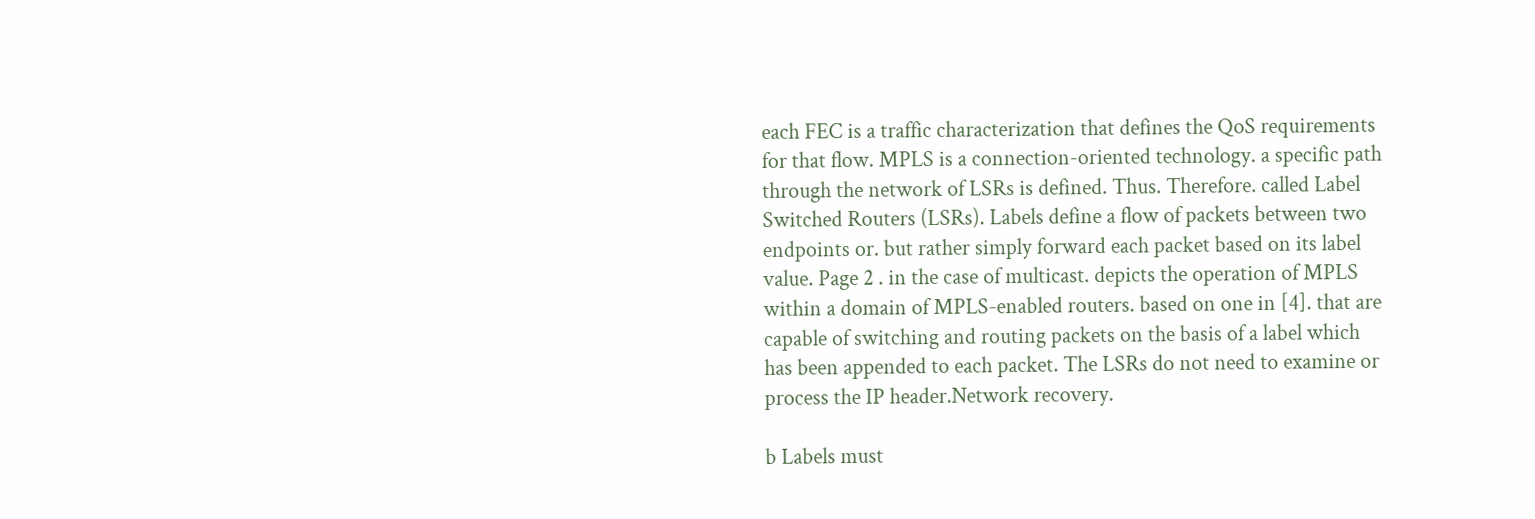each FEC is a traffic characterization that defines the QoS requirements for that flow. MPLS is a connection-oriented technology. a specific path through the network of LSRs is defined. Thus. Therefore. called Label Switched Routers (LSRs). Labels define a flow of packets between two endpoints or. but rather simply forward each packet based on its label value. Page 2 . in the case of multicast. depicts the operation of MPLS within a domain of MPLS-enabled routers. based on one in [4]. that are capable of switching and routing packets on the basis of a label which has been appended to each packet. The LSRs do not need to examine or process the IP header.Network recovery.

b Labels must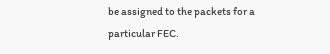be assigned to the packets for a particular FEC.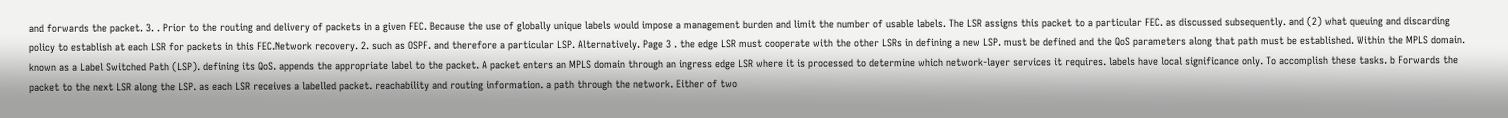and forwards the packet. 3. . Prior to the routing and delivery of packets in a given FEC. Because the use of globally unique labels would impose a management burden and limit the number of usable labels. The LSR assigns this packet to a particular FEC. as discussed subsequently. and (2) what queuing and discarding policy to establish at each LSR for packets in this FEC.Network recovery. 2. such as OSPF. and therefore a particular LSP. Alternatively. Page 3 . the edge LSR must cooperate with the other LSRs in defining a new LSP. must be defined and the QoS parameters along that path must be established. Within the MPLS domain. known as a Label Switched Path (LSP). defining its QoS. appends the appropriate label to the packet. A packet enters an MPLS domain through an ingress edge LSR where it is processed to determine which network-layer services it requires. labels have local significance only. To accomplish these tasks. b Forwards the packet to the next LSR along the LSP. as each LSR receives a labelled packet. reachability and routing information. a path through the network. Either of two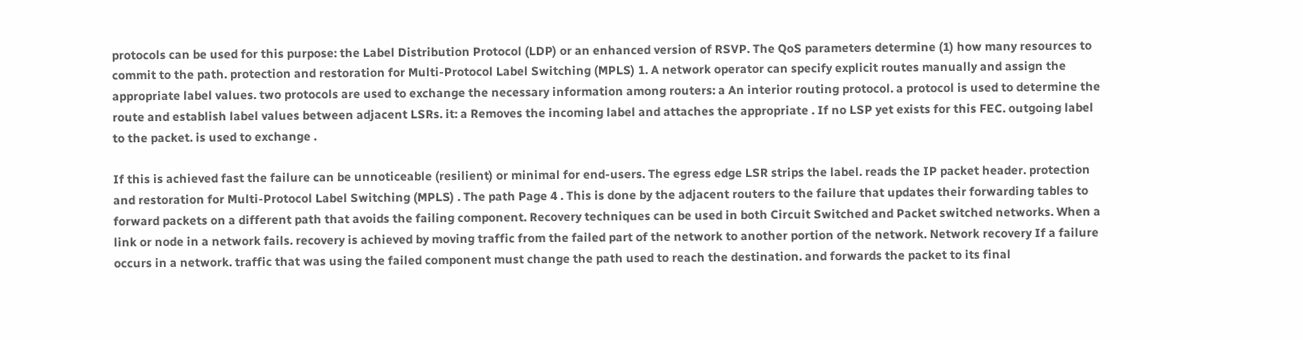protocols can be used for this purpose: the Label Distribution Protocol (LDP) or an enhanced version of RSVP. The QoS parameters determine (1) how many resources to commit to the path. protection and restoration for Multi-Protocol Label Switching (MPLS) 1. A network operator can specify explicit routes manually and assign the appropriate label values. two protocols are used to exchange the necessary information among routers: a An interior routing protocol. a protocol is used to determine the route and establish label values between adjacent LSRs. it: a Removes the incoming label and attaches the appropriate . If no LSP yet exists for this FEC. outgoing label to the packet. is used to exchange .

If this is achieved fast the failure can be unnoticeable (resilient) or minimal for end-users. The egress edge LSR strips the label. reads the IP packet header. protection and restoration for Multi-Protocol Label Switching (MPLS) . The path Page 4 . This is done by the adjacent routers to the failure that updates their forwarding tables to forward packets on a different path that avoids the failing component. Recovery techniques can be used in both Circuit Switched and Packet switched networks. When a link or node in a network fails. recovery is achieved by moving traffic from the failed part of the network to another portion of the network. Network recovery If a failure occurs in a network. traffic that was using the failed component must change the path used to reach the destination. and forwards the packet to its final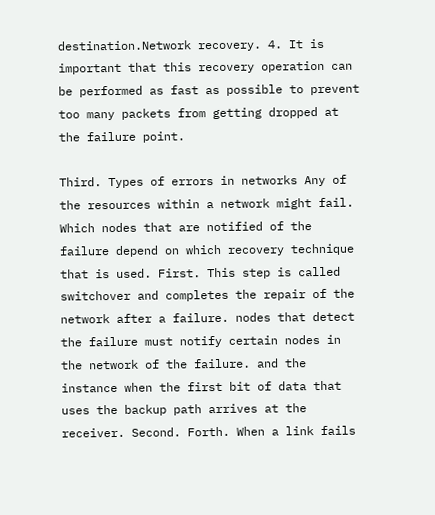destination.Network recovery. 4. It is important that this recovery operation can be performed as fast as possible to prevent too many packets from getting dropped at the failure point.

Third. Types of errors in networks Any of the resources within a network might fail. Which nodes that are notified of the failure depend on which recovery technique that is used. First. This step is called switchover and completes the repair of the network after a failure. nodes that detect the failure must notify certain nodes in the network of the failure. and the instance when the first bit of data that uses the backup path arrives at the receiver. Second. Forth. When a link fails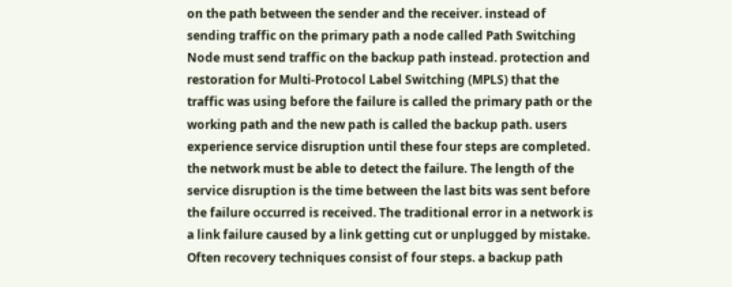on the path between the sender and the receiver. instead of sending traffic on the primary path a node called Path Switching Node must send traffic on the backup path instead. protection and restoration for Multi-Protocol Label Switching (MPLS) that the traffic was using before the failure is called the primary path or the working path and the new path is called the backup path. users experience service disruption until these four steps are completed. the network must be able to detect the failure. The length of the service disruption is the time between the last bits was sent before the failure occurred is received. The traditional error in a network is a link failure caused by a link getting cut or unplugged by mistake. Often recovery techniques consist of four steps. a backup path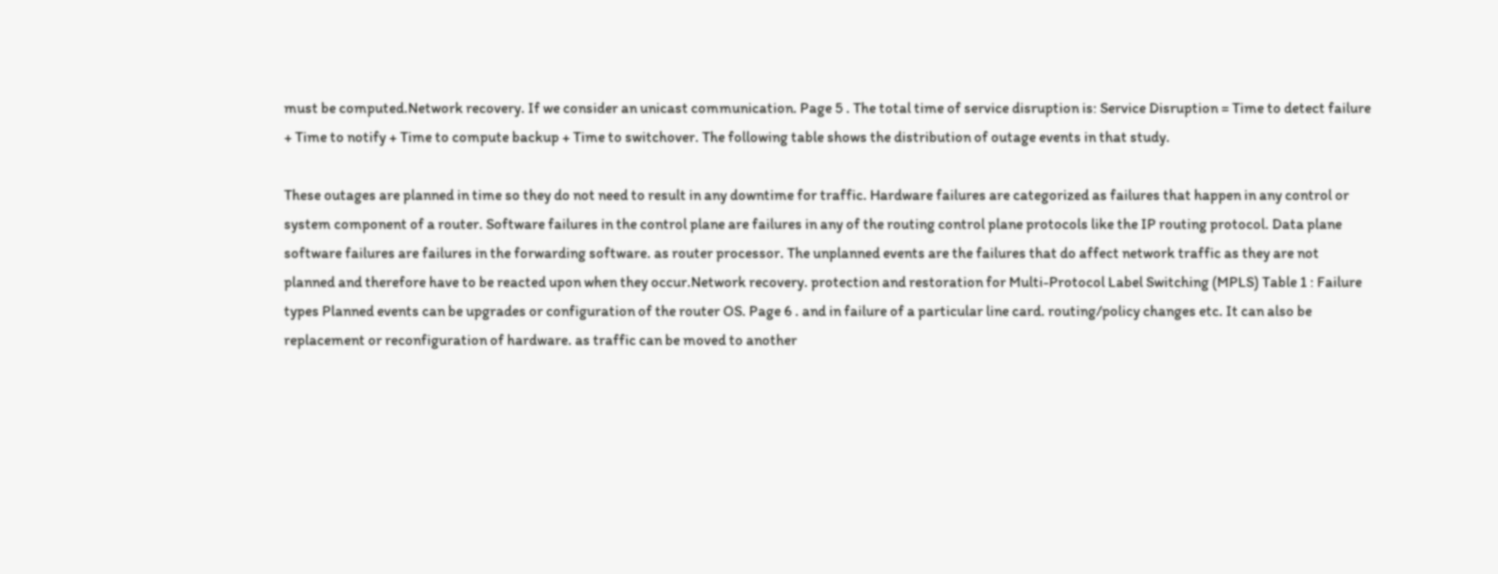must be computed.Network recovery. If we consider an unicast communication. Page 5 . The total time of service disruption is: Service Disruption = Time to detect failure + Time to notify + Time to compute backup + Time to switchover. The following table shows the distribution of outage events in that study.

These outages are planned in time so they do not need to result in any downtime for traffic. Hardware failures are categorized as failures that happen in any control or system component of a router. Software failures in the control plane are failures in any of the routing control plane protocols like the IP routing protocol. Data plane software failures are failures in the forwarding software. as router processor. The unplanned events are the failures that do affect network traffic as they are not planned and therefore have to be reacted upon when they occur.Network recovery. protection and restoration for Multi-Protocol Label Switching (MPLS) Table 1 : Failure types Planned events can be upgrades or configuration of the router OS. Page 6 . and in failure of a particular line card. routing/policy changes etc. It can also be replacement or reconfiguration of hardware. as traffic can be moved to another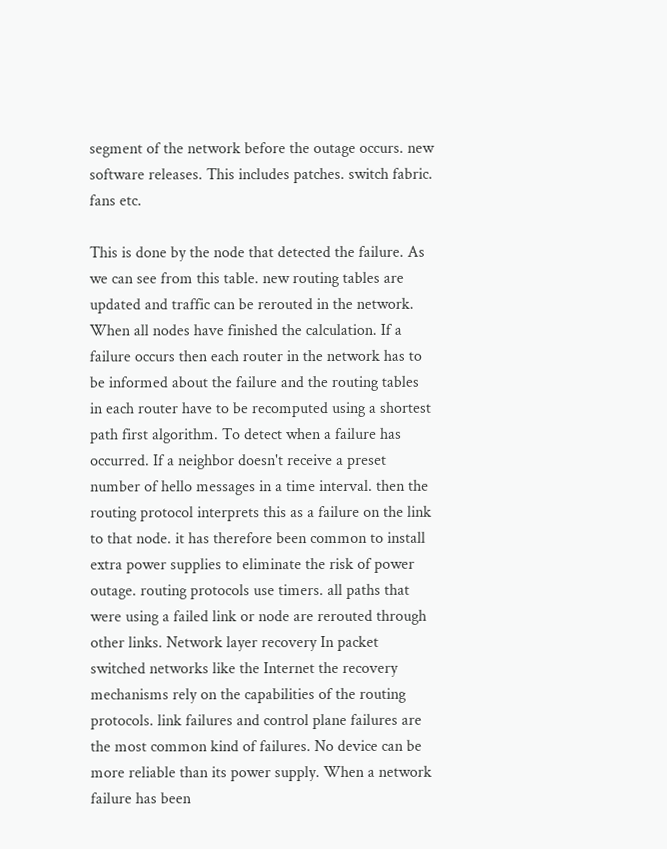segment of the network before the outage occurs. new software releases. This includes patches. switch fabric. fans etc.

This is done by the node that detected the failure. As we can see from this table. new routing tables are updated and traffic can be rerouted in the network. When all nodes have finished the calculation. If a failure occurs then each router in the network has to be informed about the failure and the routing tables in each router have to be recomputed using a shortest path first algorithm. To detect when a failure has occurred. If a neighbor doesn't receive a preset number of hello messages in a time interval. then the routing protocol interprets this as a failure on the link to that node. it has therefore been common to install extra power supplies to eliminate the risk of power outage. routing protocols use timers. all paths that were using a failed link or node are rerouted through other links. Network layer recovery In packet switched networks like the Internet the recovery mechanisms rely on the capabilities of the routing protocols. link failures and control plane failures are the most common kind of failures. No device can be more reliable than its power supply. When a network failure has been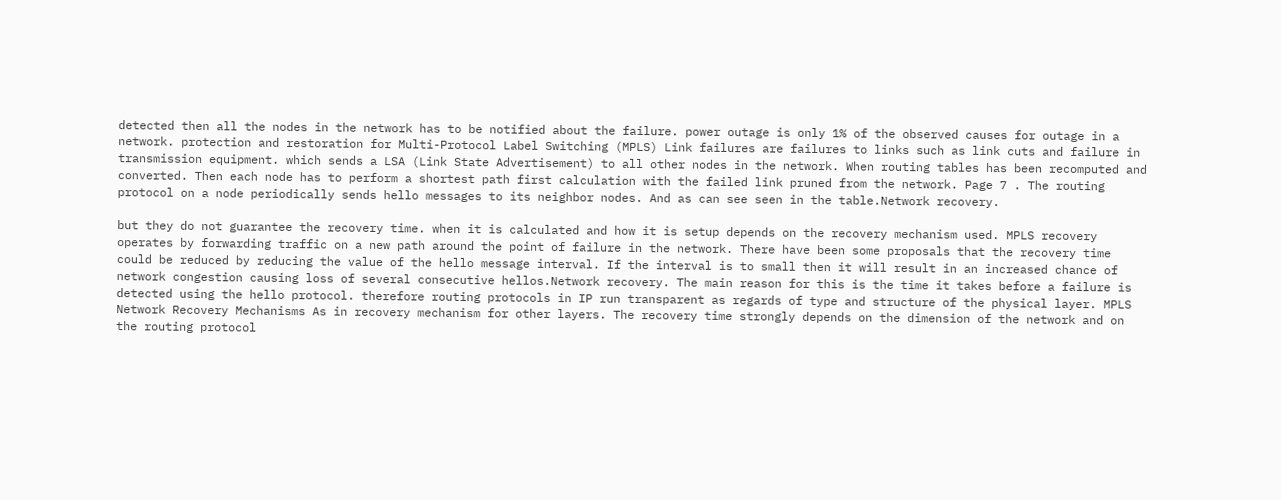detected then all the nodes in the network has to be notified about the failure. power outage is only 1% of the observed causes for outage in a network. protection and restoration for Multi-Protocol Label Switching (MPLS) Link failures are failures to links such as link cuts and failure in transmission equipment. which sends a LSA (Link State Advertisement) to all other nodes in the network. When routing tables has been recomputed and converted. Then each node has to perform a shortest path first calculation with the failed link pruned from the network. Page 7 . The routing protocol on a node periodically sends hello messages to its neighbor nodes. And as can see seen in the table.Network recovery.

but they do not guarantee the recovery time. when it is calculated and how it is setup depends on the recovery mechanism used. MPLS recovery operates by forwarding traffic on a new path around the point of failure in the network. There have been some proposals that the recovery time could be reduced by reducing the value of the hello message interval. If the interval is to small then it will result in an increased chance of network congestion causing loss of several consecutive hellos.Network recovery. The main reason for this is the time it takes before a failure is detected using the hello protocol. therefore routing protocols in IP run transparent as regards of type and structure of the physical layer. MPLS Network Recovery Mechanisms As in recovery mechanism for other layers. The recovery time strongly depends on the dimension of the network and on the routing protocol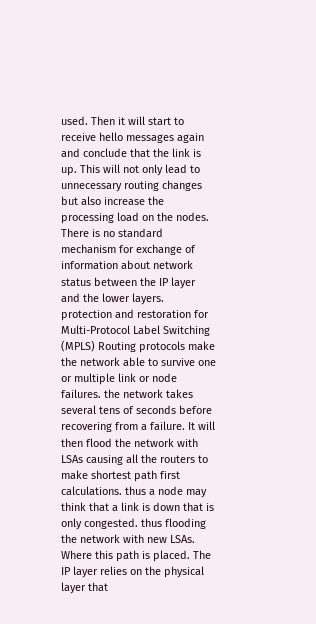used. Then it will start to receive hello messages again and conclude that the link is up. This will not only lead to unnecessary routing changes but also increase the processing load on the nodes. There is no standard mechanism for exchange of information about network status between the IP layer and the lower layers. protection and restoration for Multi-Protocol Label Switching (MPLS) Routing protocols make the network able to survive one or multiple link or node failures. the network takes several tens of seconds before recovering from a failure. It will then flood the network with LSAs causing all the routers to make shortest path first calculations. thus a node may think that a link is down that is only congested. thus flooding the network with new LSAs. Where this path is placed. The IP layer relies on the physical layer that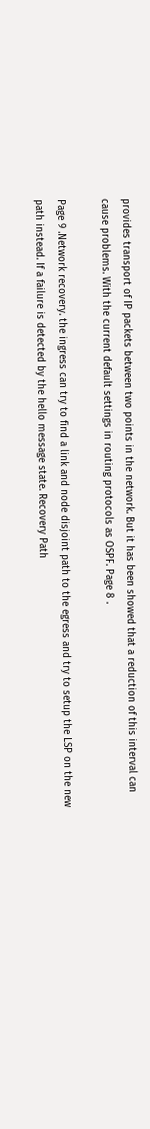provides transport of IP packets between two points in the network. But it has been showed that a reduction of this interval can cause problems. With the current default settings in routing protocols as OSPF. Page 8 .

Page 9 .Network recovery. the ingress can try to find a link and node disjoint path to the egress and try to setup the LSP on the new path instead. If a failure is detected by the hello message state. Recovery Path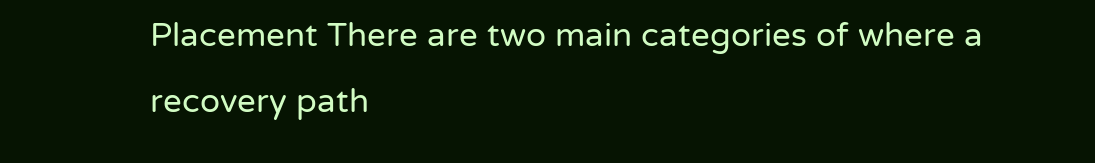Placement There are two main categories of where a recovery path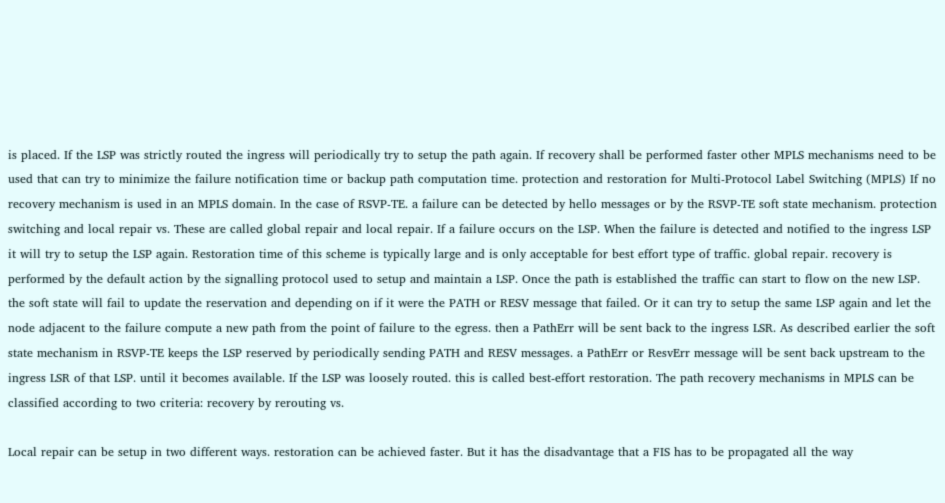is placed. If the LSP was strictly routed the ingress will periodically try to setup the path again. If recovery shall be performed faster other MPLS mechanisms need to be used that can try to minimize the failure notification time or backup path computation time. protection and restoration for Multi-Protocol Label Switching (MPLS) If no recovery mechanism is used in an MPLS domain. In the case of RSVP-TE. a failure can be detected by hello messages or by the RSVP-TE soft state mechanism. protection switching and local repair vs. These are called global repair and local repair. If a failure occurs on the LSP. When the failure is detected and notified to the ingress LSP it will try to setup the LSP again. Restoration time of this scheme is typically large and is only acceptable for best effort type of traffic. global repair. recovery is performed by the default action by the signalling protocol used to setup and maintain a LSP. Once the path is established the traffic can start to flow on the new LSP. the soft state will fail to update the reservation and depending on if it were the PATH or RESV message that failed. Or it can try to setup the same LSP again and let the node adjacent to the failure compute a new path from the point of failure to the egress. then a PathErr will be sent back to the ingress LSR. As described earlier the soft state mechanism in RSVP-TE keeps the LSP reserved by periodically sending PATH and RESV messages. a PathErr or ResvErr message will be sent back upstream to the ingress LSR of that LSP. until it becomes available. If the LSP was loosely routed. this is called best-effort restoration. The path recovery mechanisms in MPLS can be classified according to two criteria: recovery by rerouting vs.

Local repair can be setup in two different ways. restoration can be achieved faster. But it has the disadvantage that a FIS has to be propagated all the way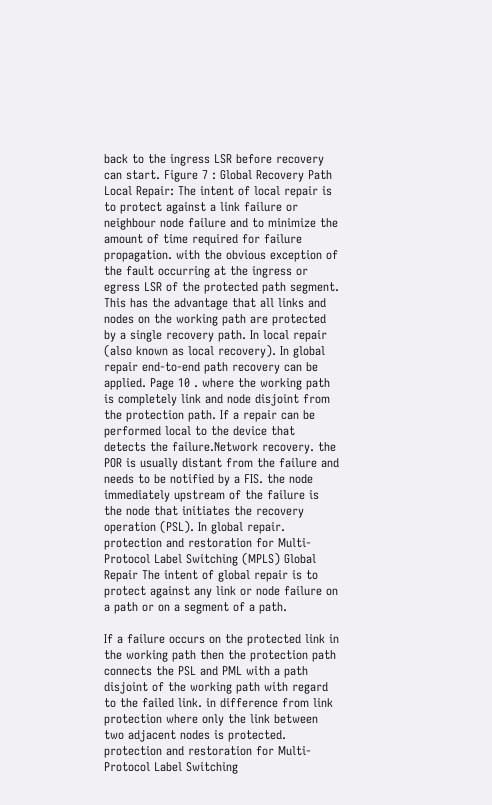back to the ingress LSR before recovery can start. Figure 7 : Global Recovery Path Local Repair: The intent of local repair is to protect against a link failure or neighbour node failure and to minimize the amount of time required for failure propagation. with the obvious exception of the fault occurring at the ingress or egress LSR of the protected path segment. This has the advantage that all links and nodes on the working path are protected by a single recovery path. In local repair (also known as local recovery). In global repair end-to-end path recovery can be applied. Page 10 . where the working path is completely link and node disjoint from the protection path. If a repair can be performed local to the device that detects the failure.Network recovery. the POR is usually distant from the failure and needs to be notified by a FIS. the node immediately upstream of the failure is the node that initiates the recovery operation (PSL). In global repair. protection and restoration for Multi-Protocol Label Switching (MPLS) Global Repair The intent of global repair is to protect against any link or node failure on a path or on a segment of a path.

If a failure occurs on the protected link in the working path then the protection path connects the PSL and PML with a path disjoint of the working path with regard to the failed link. in difference from link protection where only the link between two adjacent nodes is protected. protection and restoration for Multi-Protocol Label Switching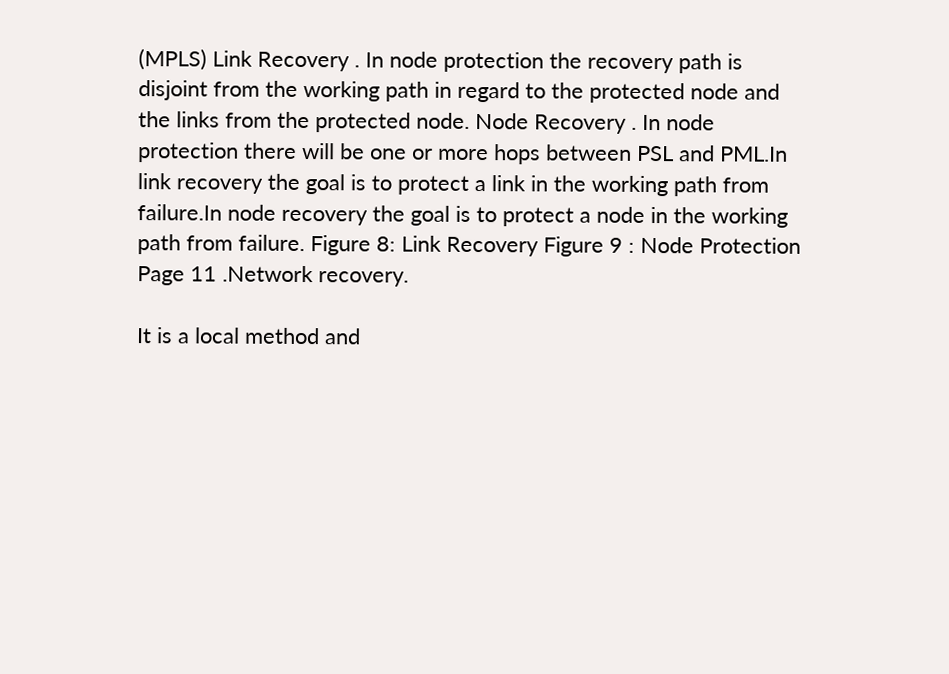(MPLS) Link Recovery . In node protection the recovery path is disjoint from the working path in regard to the protected node and the links from the protected node. Node Recovery . In node protection there will be one or more hops between PSL and PML.In link recovery the goal is to protect a link in the working path from failure.In node recovery the goal is to protect a node in the working path from failure. Figure 8: Link Recovery Figure 9 : Node Protection Page 11 .Network recovery.

It is a local method and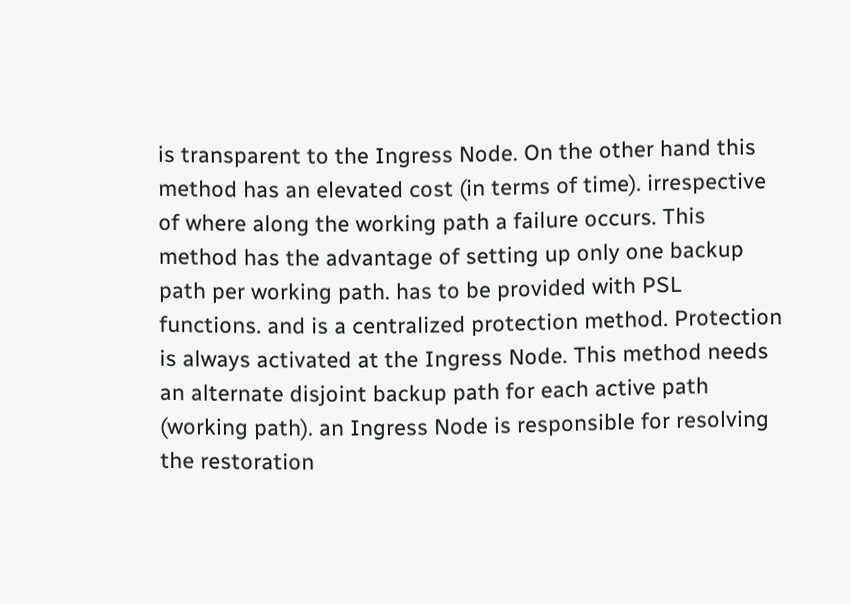is transparent to the Ingress Node. On the other hand this method has an elevated cost (in terms of time). irrespective of where along the working path a failure occurs. This method has the advantage of setting up only one backup path per working path. has to be provided with PSL functions. and is a centralized protection method. Protection is always activated at the Ingress Node. This method needs an alternate disjoint backup path for each active path (working path). an Ingress Node is responsible for resolving the restoration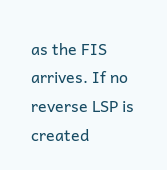as the FIS arrives. If no reverse LSP is created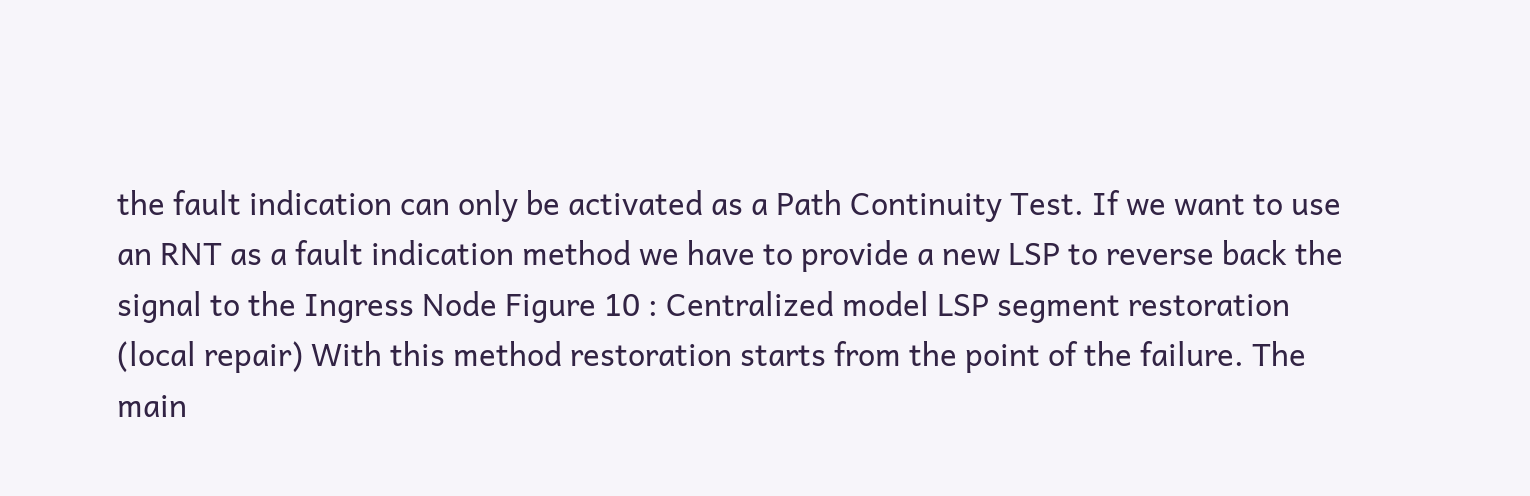the fault indication can only be activated as a Path Continuity Test. If we want to use an RNT as a fault indication method we have to provide a new LSP to reverse back the signal to the Ingress Node Figure 10 : Centralized model LSP segment restoration (local repair) With this method restoration starts from the point of the failure. The main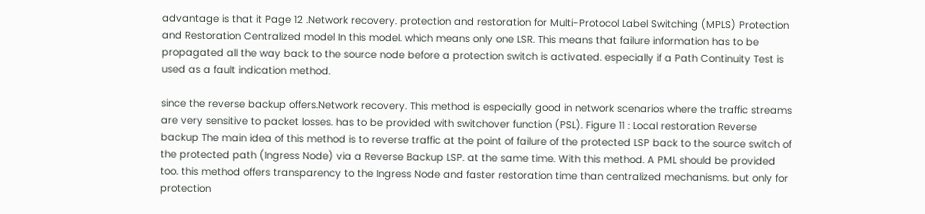advantage is that it Page 12 .Network recovery. protection and restoration for Multi-Protocol Label Switching (MPLS) Protection and Restoration Centralized model In this model. which means only one LSR. This means that failure information has to be propagated all the way back to the source node before a protection switch is activated. especially if a Path Continuity Test is used as a fault indication method.

since the reverse backup offers.Network recovery. This method is especially good in network scenarios where the traffic streams are very sensitive to packet losses. has to be provided with switchover function (PSL). Figure 11 : Local restoration Reverse backup The main idea of this method is to reverse traffic at the point of failure of the protected LSP back to the source switch of the protected path (Ingress Node) via a Reverse Backup LSP. at the same time. With this method. A PML should be provided too. this method offers transparency to the Ingress Node and faster restoration time than centralized mechanisms. but only for protection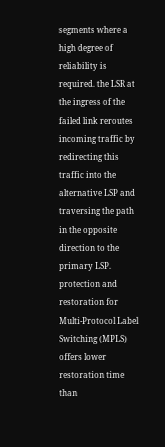segments where a high degree of reliability is required. the LSR at the ingress of the failed link reroutes incoming traffic by redirecting this traffic into the alternative LSP and traversing the path in the opposite direction to the primary LSP. protection and restoration for Multi-Protocol Label Switching (MPLS) offers lower restoration time than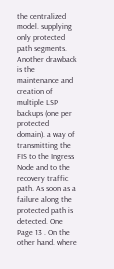the centralized model. supplying only protected path segments. Another drawback is the maintenance and creation of multiple LSP backups (one per protected domain). a way of transmitting the FIS to the Ingress Node and to the recovery traffic path. As soon as a failure along the protected path is detected. One Page 13 . On the other hand. where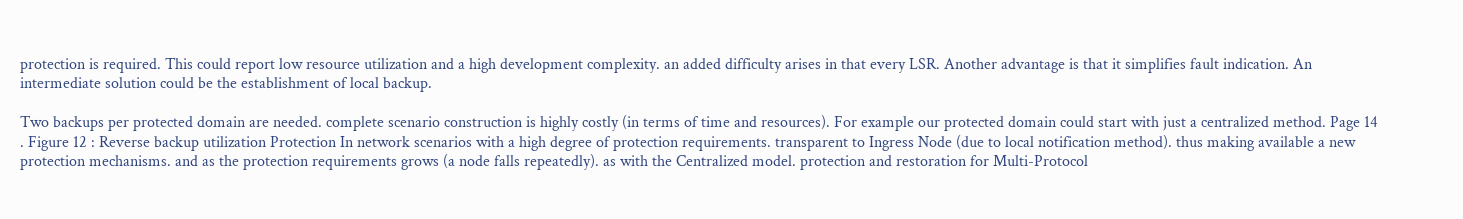protection is required. This could report low resource utilization and a high development complexity. an added difficulty arises in that every LSR. Another advantage is that it simplifies fault indication. An intermediate solution could be the establishment of local backup.

Two backups per protected domain are needed. complete scenario construction is highly costly (in terms of time and resources). For example our protected domain could start with just a centralized method. Page 14 . Figure 12 : Reverse backup utilization Protection In network scenarios with a high degree of protection requirements. transparent to Ingress Node (due to local notification method). thus making available a new protection mechanisms. and as the protection requirements grows (a node falls repeatedly). as with the Centralized model. protection and restoration for Multi-Protocol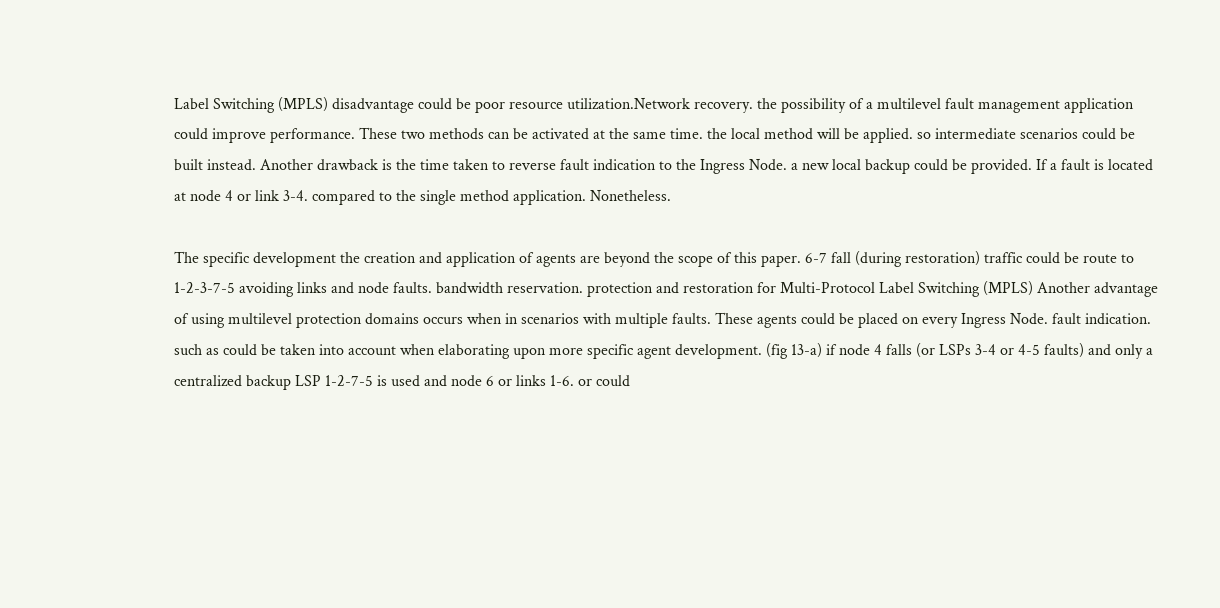Label Switching (MPLS) disadvantage could be poor resource utilization.Network recovery. the possibility of a multilevel fault management application could improve performance. These two methods can be activated at the same time. the local method will be applied. so intermediate scenarios could be built instead. Another drawback is the time taken to reverse fault indication to the Ingress Node. a new local backup could be provided. If a fault is located at node 4 or link 3-4. compared to the single method application. Nonetheless.

The specific development the creation and application of agents are beyond the scope of this paper. 6-7 fall (during restoration) traffic could be route to 1-2-3-7-5 avoiding links and node faults. bandwidth reservation. protection and restoration for Multi-Protocol Label Switching (MPLS) Another advantage of using multilevel protection domains occurs when in scenarios with multiple faults. These agents could be placed on every Ingress Node. fault indication. such as could be taken into account when elaborating upon more specific agent development. (fig 13-a) if node 4 falls (or LSPs 3-4 or 4-5 faults) and only a centralized backup LSP 1-2-7-5 is used and node 6 or links 1-6. or could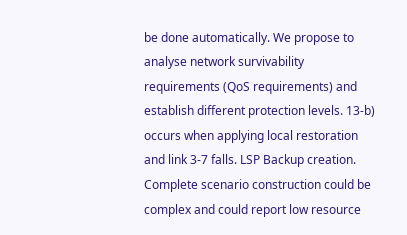be done automatically. We propose to analyse network survivability requirements (QoS requirements) and establish different protection levels. 13-b) occurs when applying local restoration and link 3-7 falls. LSP Backup creation. Complete scenario construction could be complex and could report low resource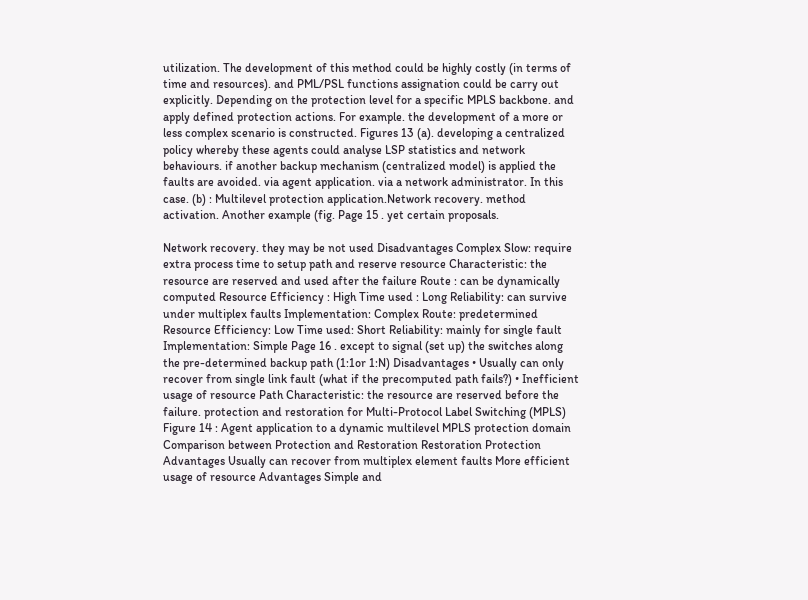utilization. The development of this method could be highly costly (in terms of time and resources). and PML/PSL functions assignation could be carry out explicitly. Depending on the protection level for a specific MPLS backbone. and apply defined protection actions. For example. the development of a more or less complex scenario is constructed. Figures 13 (a). developing a centralized policy whereby these agents could analyse LSP statistics and network behaviours. if another backup mechanism (centralized model) is applied the faults are avoided. via agent application. via a network administrator. In this case. (b) : Multilevel protection application.Network recovery. method activation. Another example (fig. Page 15 . yet certain proposals.

Network recovery. they may be not used Disadvantages Complex Slow: require extra process time to setup path and reserve resource Characteristic: the resource are reserved and used after the failure Route : can be dynamically computed Resource Efficiency : High Time used : Long Reliability: can survive under multiplex faults Implementation: Complex Route: predetermined Resource Efficiency: Low Time used: Short Reliability: mainly for single fault Implementation: Simple Page 16 . except to signal (set up) the switches along the pre-determined backup path (1:1or 1:N) Disadvantages • Usually can only recover from single link fault (what if the precomputed path fails?) • Inefficient usage of resource Path Characteristic: the resource are reserved before the failure. protection and restoration for Multi-Protocol Label Switching (MPLS) Figure 14 : Agent application to a dynamic multilevel MPLS protection domain Comparison between Protection and Restoration Restoration Protection Advantages Usually can recover from multiplex element faults More efficient usage of resource Advantages Simple and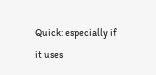Quick: especially if it uses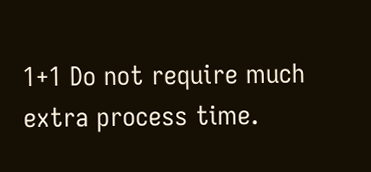1+1 Do not require much extra process time.